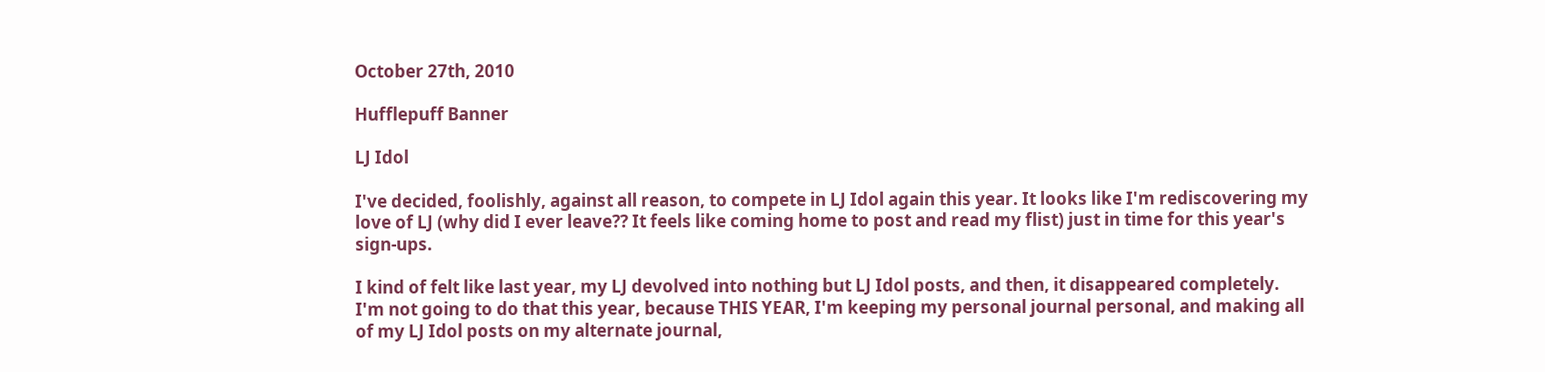October 27th, 2010

Hufflepuff Banner

LJ Idol

I've decided, foolishly, against all reason, to compete in LJ Idol again this year. It looks like I'm rediscovering my love of LJ (why did I ever leave?? It feels like coming home to post and read my flist) just in time for this year's sign-ups.

I kind of felt like last year, my LJ devolved into nothing but LJ Idol posts, and then, it disappeared completely. I'm not going to do that this year, because THIS YEAR, I'm keeping my personal journal personal, and making all of my LJ Idol posts on my alternate journal,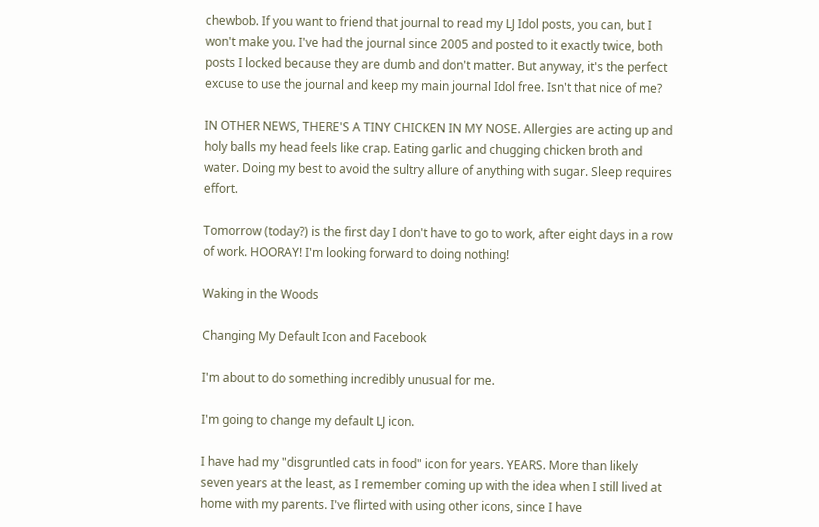chewbob. If you want to friend that journal to read my LJ Idol posts, you can, but I won't make you. I've had the journal since 2005 and posted to it exactly twice, both posts I locked because they are dumb and don't matter. But anyway, it's the perfect excuse to use the journal and keep my main journal Idol free. Isn't that nice of me?

IN OTHER NEWS, THERE'S A TINY CHICKEN IN MY NOSE. Allergies are acting up and holy balls my head feels like crap. Eating garlic and chugging chicken broth and water. Doing my best to avoid the sultry allure of anything with sugar. Sleep requires effort.

Tomorrow (today?) is the first day I don't have to go to work, after eight days in a row of work. HOORAY! I'm looking forward to doing nothing!

Waking in the Woods

Changing My Default Icon and Facebook

I'm about to do something incredibly unusual for me.

I'm going to change my default LJ icon.

I have had my "disgruntled cats in food" icon for years. YEARS. More than likely seven years at the least, as I remember coming up with the idea when I still lived at home with my parents. I've flirted with using other icons, since I have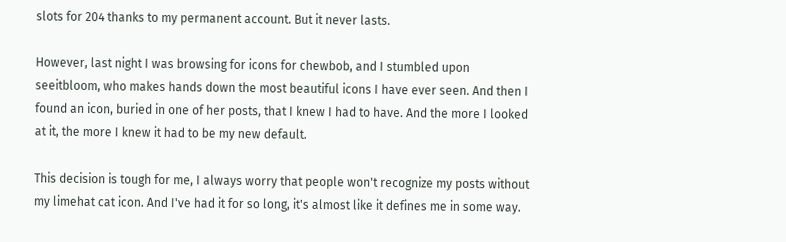slots for 204 thanks to my permanent account. But it never lasts.

However, last night I was browsing for icons for chewbob, and I stumbled upon seeitbloom, who makes hands down the most beautiful icons I have ever seen. And then I found an icon, buried in one of her posts, that I knew I had to have. And the more I looked at it, the more I knew it had to be my new default.

This decision is tough for me, I always worry that people won't recognize my posts without my limehat cat icon. And I've had it for so long, it's almost like it defines me in some way.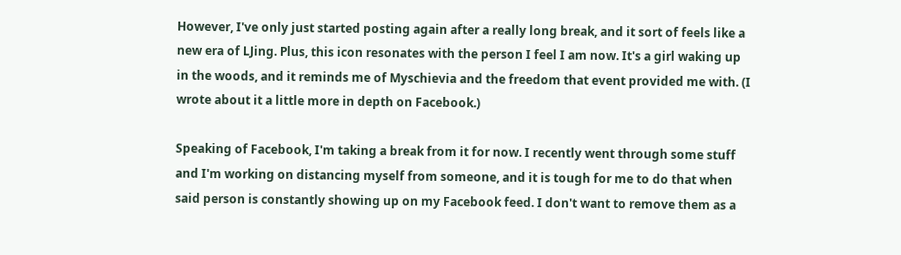However, I've only just started posting again after a really long break, and it sort of feels like a new era of LJing. Plus, this icon resonates with the person I feel I am now. It's a girl waking up in the woods, and it reminds me of Myschievia and the freedom that event provided me with. (I wrote about it a little more in depth on Facebook.)

Speaking of Facebook, I'm taking a break from it for now. I recently went through some stuff and I'm working on distancing myself from someone, and it is tough for me to do that when said person is constantly showing up on my Facebook feed. I don't want to remove them as a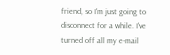friend, so I'm just going to disconnect for a while. I've turned off all my e-mail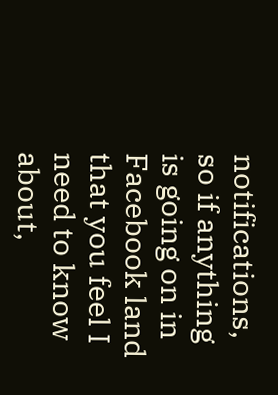notifications, so if anything is going on in Facebook land that you feel I need to know about,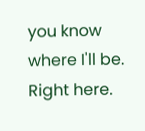you know where I'll be. Right here.